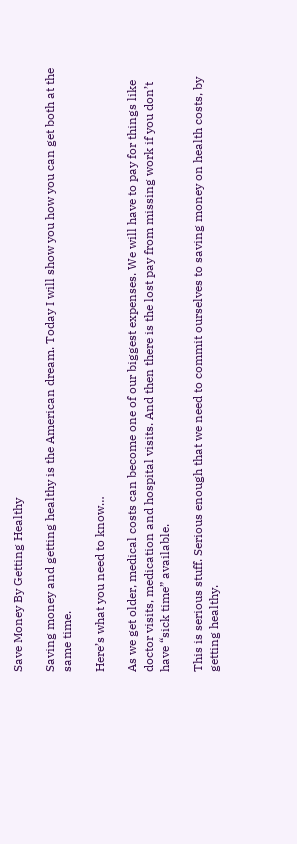Save Money By Getting Healthy

Saving money and getting healthy is the American dream. Today I will show you how you can get both at the same time.

Here’s what you need to know…

As we get older, medical costs can become one of our biggest expenses. We will have to pay for things like doctor visits, medication and hospital visits. And then there is the lost pay from missing work if you don’t have “sick time” available.

This is serious stuff. Serious enough that we need to commit ourselves to saving money on health costs, by getting healthy.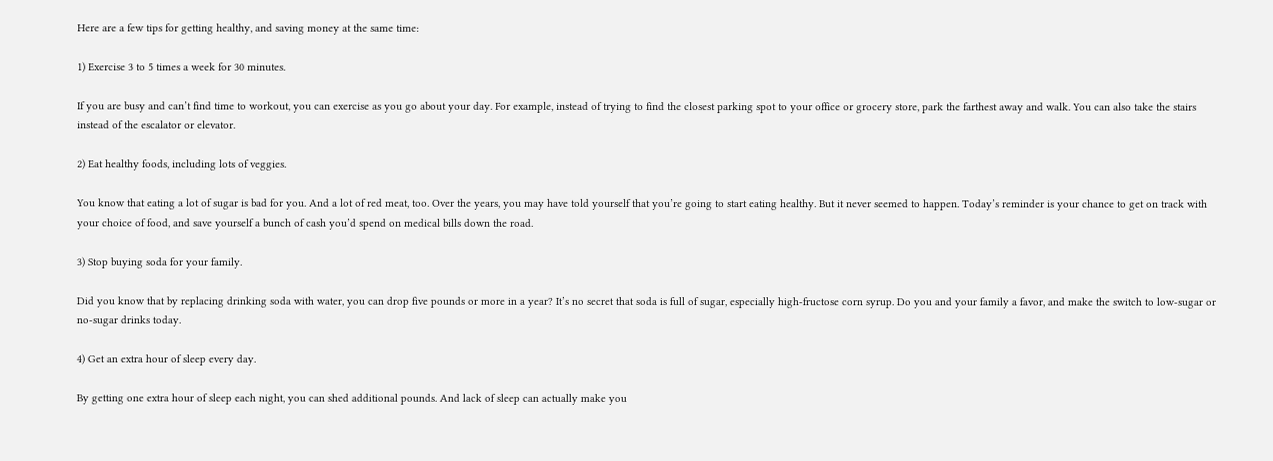Here are a few tips for getting healthy, and saving money at the same time:

1) Exercise 3 to 5 times a week for 30 minutes.

If you are busy and can’t find time to workout, you can exercise as you go about your day. For example, instead of trying to find the closest parking spot to your office or grocery store, park the farthest away and walk. You can also take the stairs instead of the escalator or elevator.

2) Eat healthy foods, including lots of veggies.

You know that eating a lot of sugar is bad for you. And a lot of red meat, too. Over the years, you may have told yourself that you’re going to start eating healthy. But it never seemed to happen. Today’s reminder is your chance to get on track with your choice of food, and save yourself a bunch of cash you’d spend on medical bills down the road.

3) Stop buying soda for your family.

Did you know that by replacing drinking soda with water, you can drop five pounds or more in a year? It’s no secret that soda is full of sugar, especially high-fructose corn syrup. Do you and your family a favor, and make the switch to low-sugar or no-sugar drinks today.

4) Get an extra hour of sleep every day.

By getting one extra hour of sleep each night, you can shed additional pounds. And lack of sleep can actually make you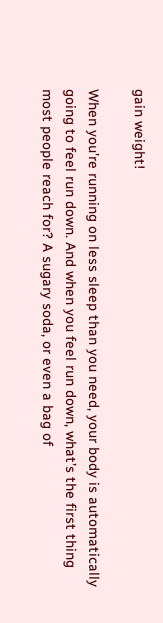gain weight!

When you’re running on less sleep than you need, your body is automatically going to feel run down. And when you feel run down, what’s the first thing most people reach for? A sugary soda, or even a bag of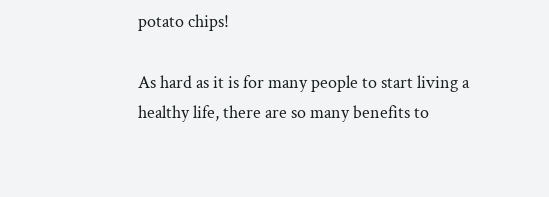potato chips!

As hard as it is for many people to start living a healthy life, there are so many benefits to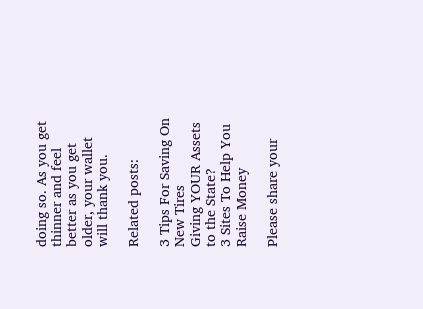doing so. As you get thinner and feel better as you get older, your wallet will thank you.

Related posts:

3 Tips For Saving On New Tires
Giving YOUR Assets to the State?
3 Sites To Help You Raise Money

Please share your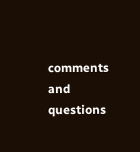comments and questions